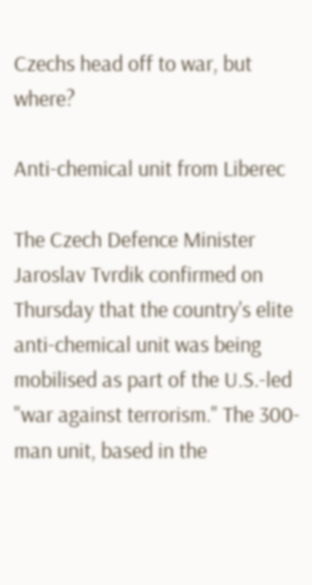Czechs head off to war, but where?

Anti-chemical unit from Liberec

The Czech Defence Minister Jaroslav Tvrdik confirmed on Thursday that the country's elite anti-chemical unit was being mobilised as part of the U.S.-led "war against terrorism." The 300-man unit, based in the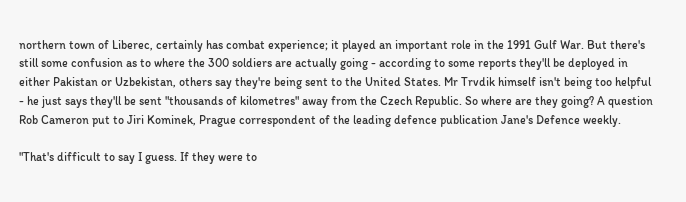northern town of Liberec, certainly has combat experience; it played an important role in the 1991 Gulf War. But there's still some confusion as to where the 300 soldiers are actually going - according to some reports they'll be deployed in either Pakistan or Uzbekistan, others say they're being sent to the United States. Mr Trvdik himself isn't being too helpful - he just says they'll be sent "thousands of kilometres" away from the Czech Republic. So where are they going? A question Rob Cameron put to Jiri Kominek, Prague correspondent of the leading defence publication Jane's Defence weekly.

"That's difficult to say I guess. If they were to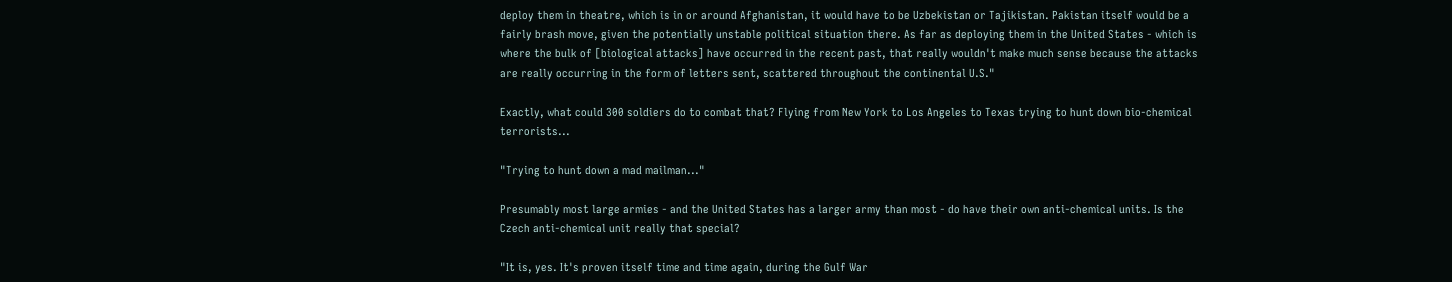deploy them in theatre, which is in or around Afghanistan, it would have to be Uzbekistan or Tajikistan. Pakistan itself would be a fairly brash move, given the potentially unstable political situation there. As far as deploying them in the United States - which is where the bulk of [biological attacks] have occurred in the recent past, that really wouldn't make much sense because the attacks are really occurring in the form of letters sent, scattered throughout the continental U.S."

Exactly, what could 300 soldiers do to combat that? Flying from New York to Los Angeles to Texas trying to hunt down bio-chemical terrorists...

"Trying to hunt down a mad mailman..."

Presumably most large armies - and the United States has a larger army than most - do have their own anti-chemical units. Is the Czech anti-chemical unit really that special?

"It is, yes. It's proven itself time and time again, during the Gulf War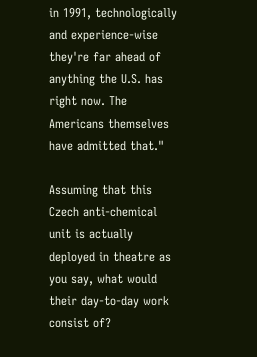in 1991, technologically and experience-wise they're far ahead of anything the U.S. has right now. The Americans themselves have admitted that."

Assuming that this Czech anti-chemical unit is actually deployed in theatre as you say, what would their day-to-day work consist of?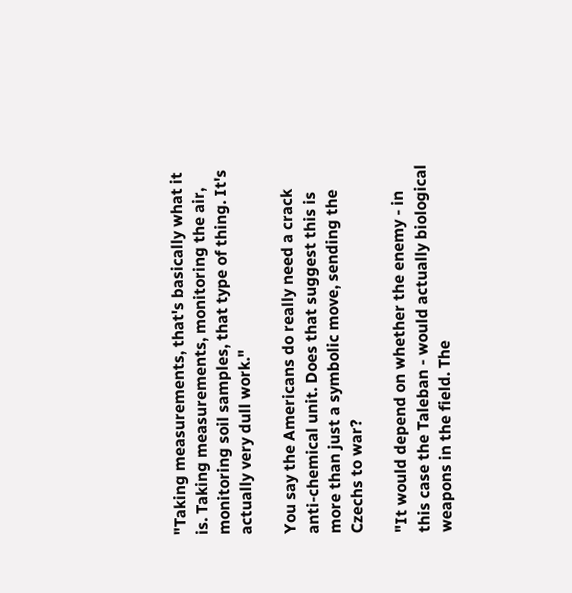"Taking measurements, that's basically what it is. Taking measurements, monitoring the air, monitoring soil samples, that type of thing. It's actually very dull work."

You say the Americans do really need a crack anti-chemical unit. Does that suggest this is more than just a symbolic move, sending the Czechs to war?

"It would depend on whether the enemy - in this case the Taleban - would actually biological weapons in the field. The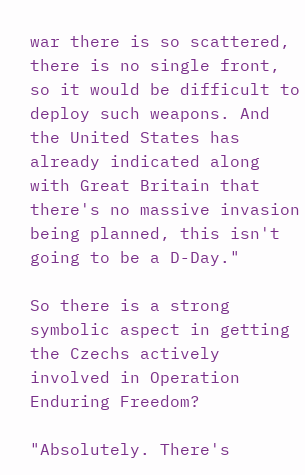war there is so scattered, there is no single front, so it would be difficult to deploy such weapons. And the United States has already indicated along with Great Britain that there's no massive invasion being planned, this isn't going to be a D-Day."

So there is a strong symbolic aspect in getting the Czechs actively involved in Operation Enduring Freedom?

"Absolutely. There's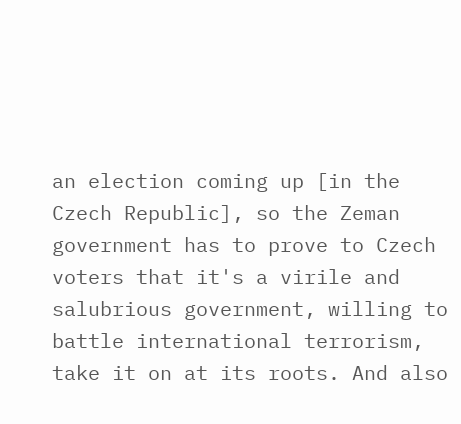an election coming up [in the Czech Republic], so the Zeman government has to prove to Czech voters that it's a virile and salubrious government, willing to battle international terrorism, take it on at its roots. And also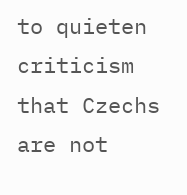to quieten criticism that Czechs are not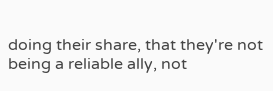doing their share, that they're not being a reliable ally, not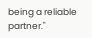being a reliable partner."